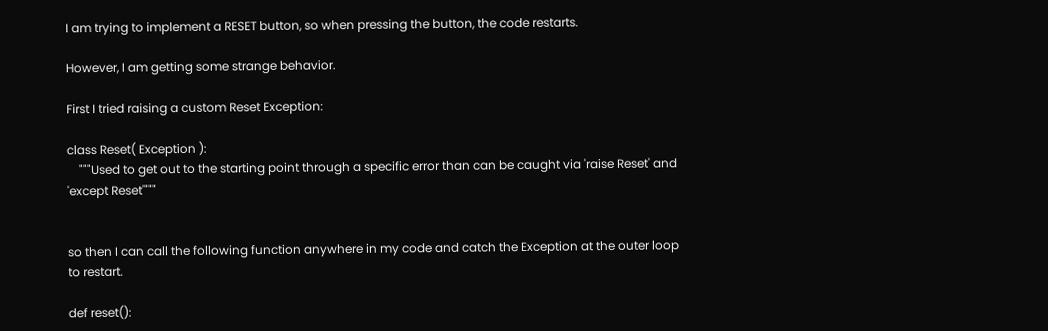I am trying to implement a RESET button, so when pressing the button, the code restarts.

However, I am getting some strange behavior.

First I tried raising a custom Reset Exception:

class Reset( Exception ):
    """Used to get out to the starting point through a specific error than can be caught via 'raise Reset' and 'except Reset'"""


so then I can call the following function anywhere in my code and catch the Exception at the outer loop to restart.

def reset():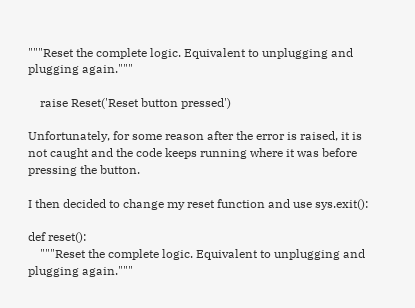"""Reset the complete logic. Equivalent to unplugging and plugging again."""

    raise Reset('Reset button pressed')

Unfortunately, for some reason after the error is raised, it is not caught and the code keeps running where it was before pressing the button.

I then decided to change my reset function and use sys.exit():

def reset():
    """Reset the complete logic. Equivalent to unplugging and plugging again."""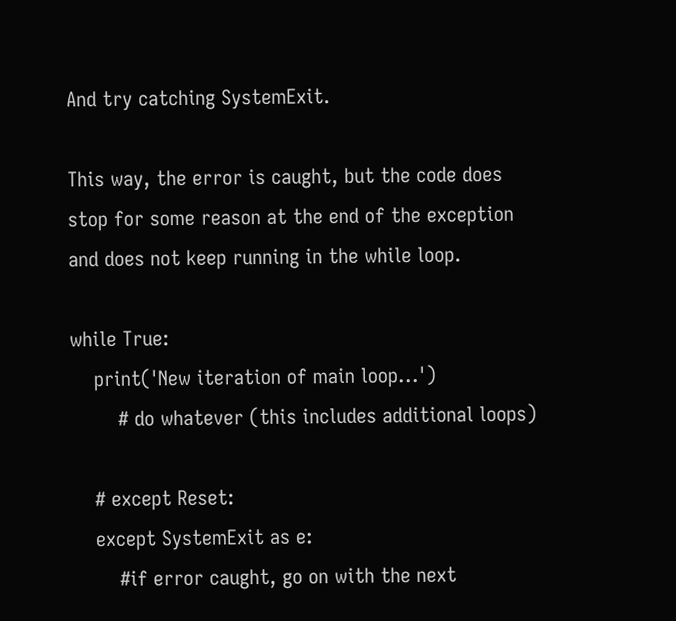And try catching SystemExit.

This way, the error is caught, but the code does stop for some reason at the end of the exception and does not keep running in the while loop.

while True:
    print('New iteration of main loop...')
        # do whatever (this includes additional loops)

    # except Reset:
    except SystemExit as e:
        #if error caught, go on with the next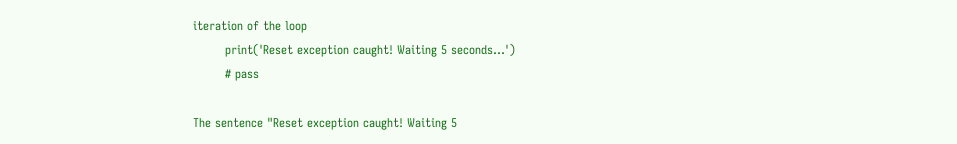iteration of the loop
        print('Reset exception caught! Waiting 5 seconds...')
        # pass

The sentence "Reset exception caught! Waiting 5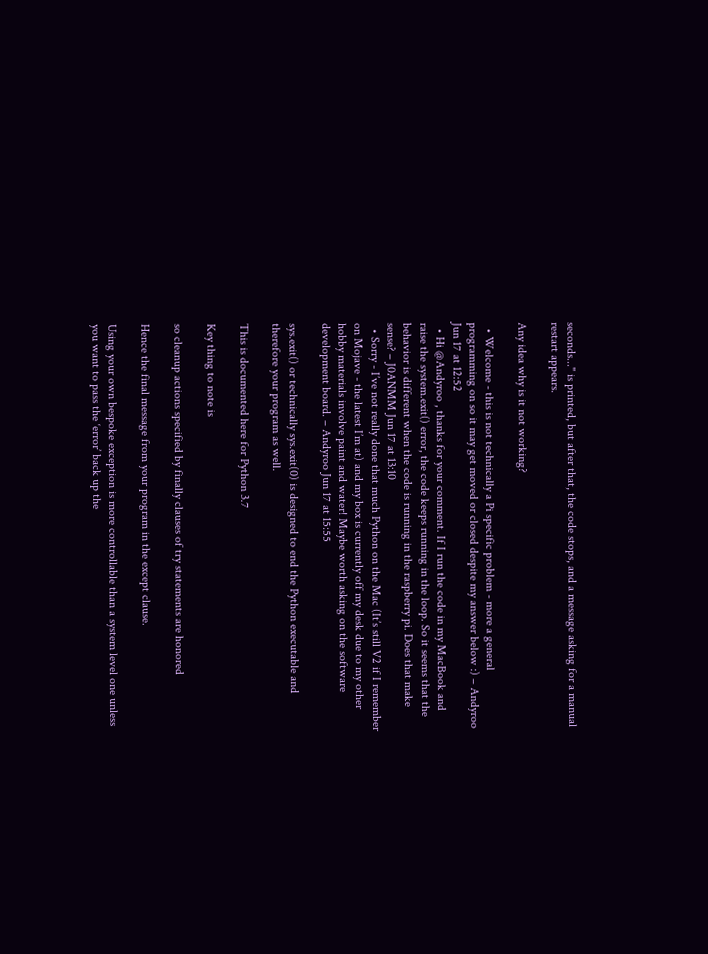seconds..." is printed, but after that, the code stops, and a message asking for a manual restart appears.

Any idea why is it not working?

  • Welcome - this is not technically a Pi specific problem - more a general programming on so it may get moved or closed despite my answer below :) – Andyroo Jun 17 at 12:52
  • Hi @Andyroo , thanks for your comment. If I run the code in my MacBook and raise the system.exit() error, the code keeps running in the loop. So it seems that the behavior is different when the code is running in the raspberry pi. Does that make sense? – J0ANMM Jun 17 at 13:10
  • Sorry - I’ve not really done that much Python on the Mac (It’s still V2 if I remember on Mojave - the latest I’m at) and my box is currently off my desk due to my other hobby materials involve paint and water! Maybe worth asking on the software development board. – Andyroo Jun 17 at 15:55

sys.exit() or technically sys.exit(0) is designed to end the Python executable and therefore your program as well.

This is documented here for Python 3.7

Key thing to note is

so cleanup actions specified by finally clauses of try statements are honored

Hence the final message from your program in the except clause.

Using your own bespoke exception is more controllable than a system level one unless you want to pass the ‘error’ back up the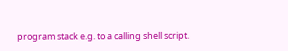program stack e.g. to a calling shell script.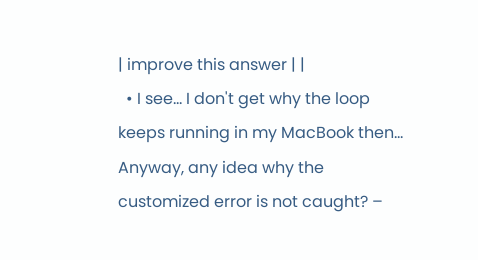| improve this answer | |
  • I see... I don't get why the loop keeps running in my MacBook then... Anyway, any idea why the customized error is not caught? –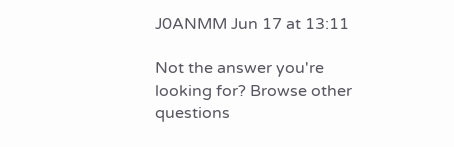J0ANMM Jun 17 at 13:11

Not the answer you're looking for? Browse other questions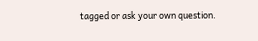tagged or ask your own question.